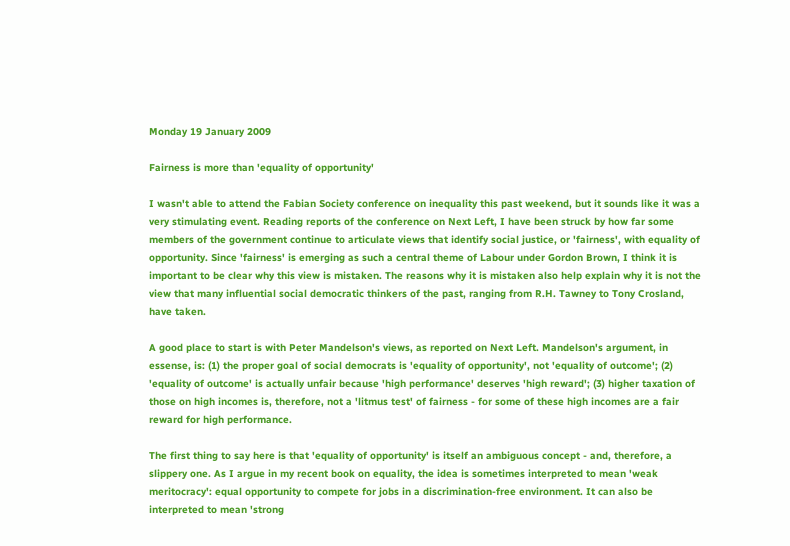Monday 19 January 2009

Fairness is more than 'equality of opportunity'

I wasn't able to attend the Fabian Society conference on inequality this past weekend, but it sounds like it was a very stimulating event. Reading reports of the conference on Next Left, I have been struck by how far some members of the government continue to articulate views that identify social justice, or 'fairness', with equality of opportunity. Since 'fairness' is emerging as such a central theme of Labour under Gordon Brown, I think it is important to be clear why this view is mistaken. The reasons why it is mistaken also help explain why it is not the view that many influential social democratic thinkers of the past, ranging from R.H. Tawney to Tony Crosland, have taken.

A good place to start is with Peter Mandelson's views, as reported on Next Left. Mandelson's argument, in essense, is: (1) the proper goal of social democrats is 'equality of opportunity', not 'equality of outcome'; (2) 'equality of outcome' is actually unfair because 'high performance' deserves 'high reward'; (3) higher taxation of those on high incomes is, therefore, not a 'litmus test' of fairness - for some of these high incomes are a fair reward for high performance.

The first thing to say here is that 'equality of opportunity' is itself an ambiguous concept - and, therefore, a slippery one. As I argue in my recent book on equality, the idea is sometimes interpreted to mean 'weak meritocracy': equal opportunity to compete for jobs in a discrimination-free environment. It can also be interpreted to mean 'strong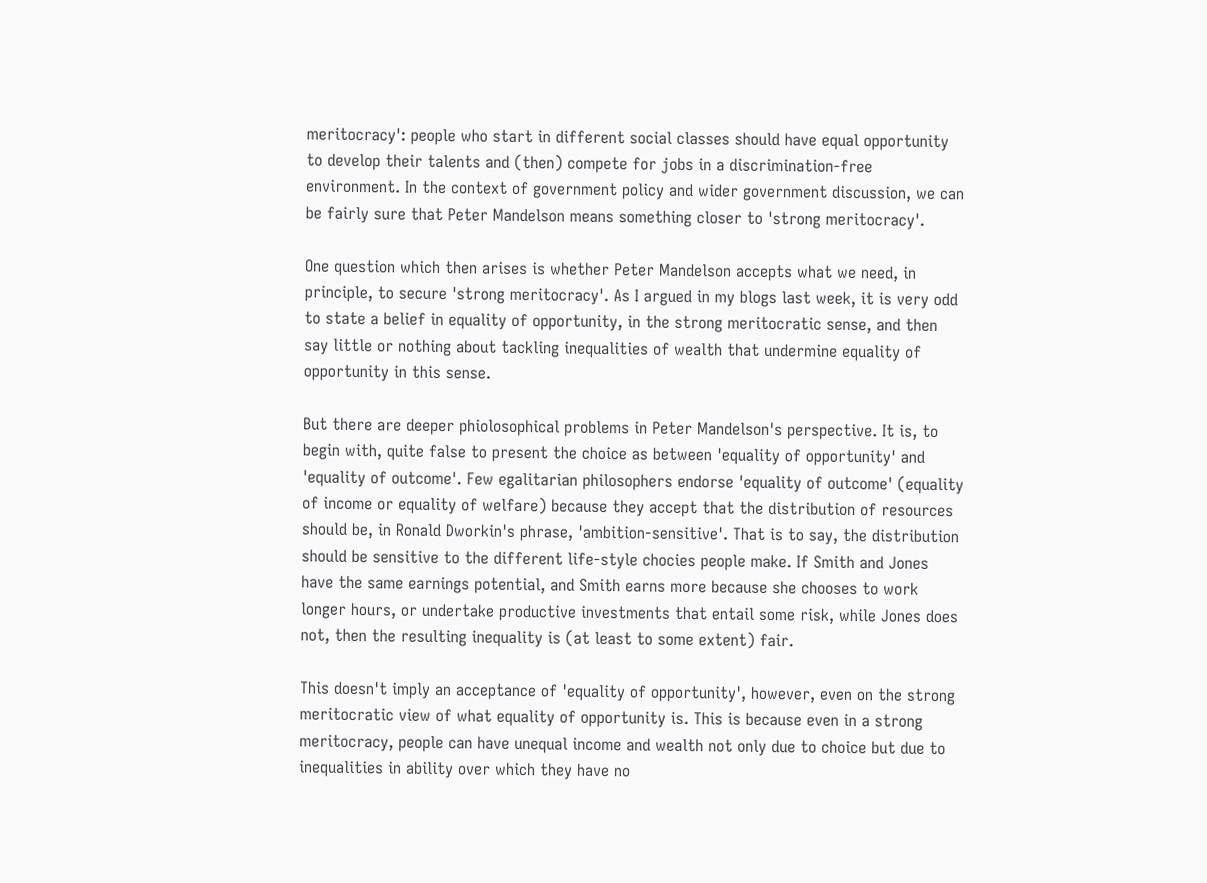meritocracy': people who start in different social classes should have equal opportunity to develop their talents and (then) compete for jobs in a discrimination-free environment. In the context of government policy and wider government discussion, we can be fairly sure that Peter Mandelson means something closer to 'strong meritocracy'.

One question which then arises is whether Peter Mandelson accepts what we need, in principle, to secure 'strong meritocracy'. As I argued in my blogs last week, it is very odd to state a belief in equality of opportunity, in the strong meritocratic sense, and then say little or nothing about tackling inequalities of wealth that undermine equality of opportunity in this sense.

But there are deeper phiolosophical problems in Peter Mandelson's perspective. It is, to begin with, quite false to present the choice as between 'equality of opportunity' and 'equality of outcome'. Few egalitarian philosophers endorse 'equality of outcome' (equality of income or equality of welfare) because they accept that the distribution of resources should be, in Ronald Dworkin's phrase, 'ambition-sensitive'. That is to say, the distribution should be sensitive to the different life-style chocies people make. If Smith and Jones have the same earnings potential, and Smith earns more because she chooses to work longer hours, or undertake productive investments that entail some risk, while Jones does not, then the resulting inequality is (at least to some extent) fair.

This doesn't imply an acceptance of 'equality of opportunity', however, even on the strong meritocratic view of what equality of opportunity is. This is because even in a strong meritocracy, people can have unequal income and wealth not only due to choice but due to inequalities in ability over which they have no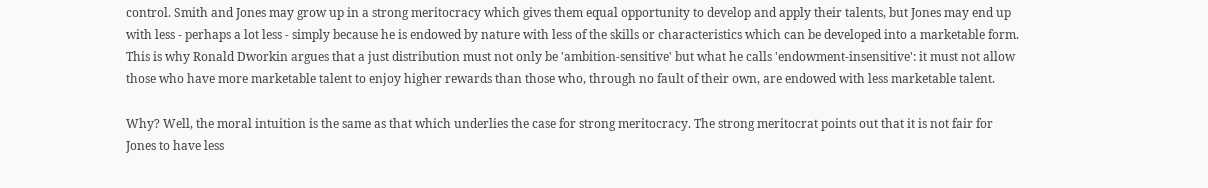control. Smith and Jones may grow up in a strong meritocracy which gives them equal opportunity to develop and apply their talents, but Jones may end up with less - perhaps a lot less - simply because he is endowed by nature with less of the skills or characteristics which can be developed into a marketable form. This is why Ronald Dworkin argues that a just distribution must not only be 'ambition-sensitive' but what he calls 'endowment-insensitive': it must not allow those who have more marketable talent to enjoy higher rewards than those who, through no fault of their own, are endowed with less marketable talent.

Why? Well, the moral intuition is the same as that which underlies the case for strong meritocracy. The strong meritocrat points out that it is not fair for Jones to have less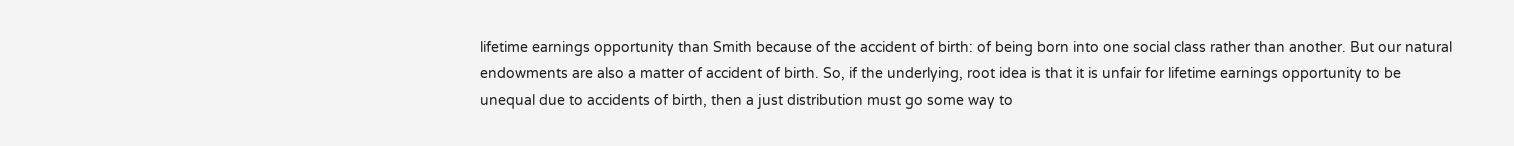lifetime earnings opportunity than Smith because of the accident of birth: of being born into one social class rather than another. But our natural endowments are also a matter of accident of birth. So, if the underlying, root idea is that it is unfair for lifetime earnings opportunity to be unequal due to accidents of birth, then a just distribution must go some way to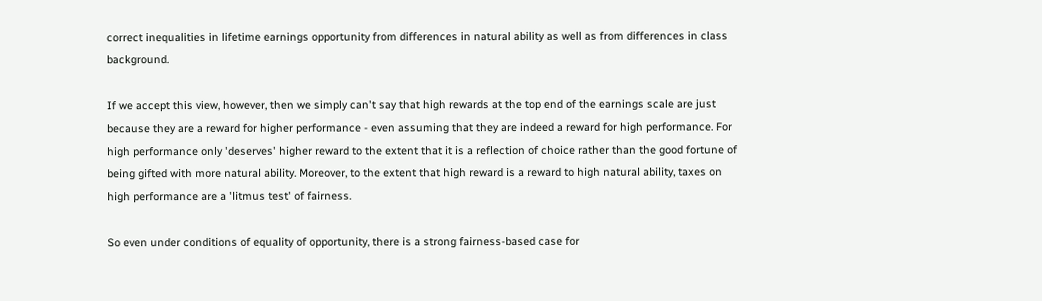correct inequalities in lifetime earnings opportunity from differences in natural ability as well as from differences in class background.

If we accept this view, however, then we simply can't say that high rewards at the top end of the earnings scale are just because they are a reward for higher performance - even assuming that they are indeed a reward for high performance. For high performance only 'deserves' higher reward to the extent that it is a reflection of choice rather than the good fortune of being gifted with more natural ability. Moreover, to the extent that high reward is a reward to high natural ability, taxes on high performance are a 'litmus test' of fairness.

So even under conditions of equality of opportunity, there is a strong fairness-based case for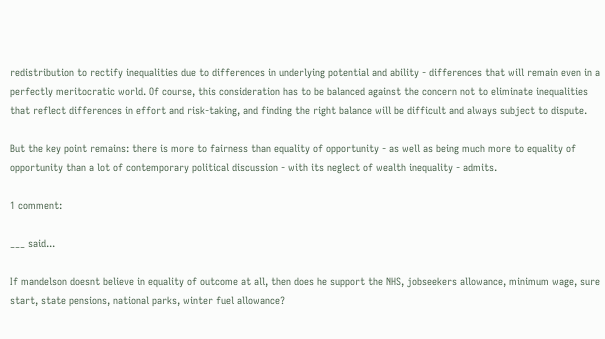redistribution to rectify inequalities due to differences in underlying potential and ability - differences that will remain even in a perfectly meritocratic world. Of course, this consideration has to be balanced against the concern not to eliminate inequalities that reflect differences in effort and risk-taking, and finding the right balance will be difficult and always subject to dispute.

But the key point remains: there is more to fairness than equality of opportunity - as well as being much more to equality of opportunity than a lot of contemporary political discussion - with its neglect of wealth inequality - admits.

1 comment:

___ said...

If mandelson doesnt believe in equality of outcome at all, then does he support the NHS, jobseekers allowance, minimum wage, sure start, state pensions, national parks, winter fuel allowance?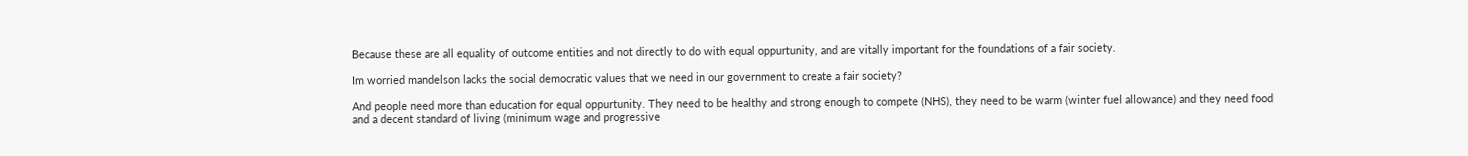Because these are all equality of outcome entities and not directly to do with equal oppurtunity, and are vitally important for the foundations of a fair society.

Im worried mandelson lacks the social democratic values that we need in our government to create a fair society?

And people need more than education for equal oppurtunity. They need to be healthy and strong enough to compete (NHS), they need to be warm (winter fuel allowance) and they need food and a decent standard of living (minimum wage and progressive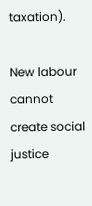taxation).

New labour cannot create social justice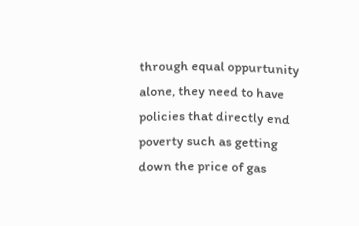through equal oppurtunity alone, they need to have policies that directly end poverty such as getting down the price of gas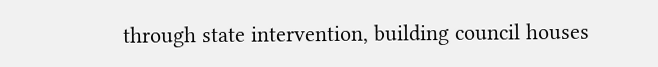through state intervention, building council houses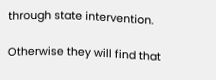through state intervention.

Otherwise they will find that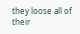they loose all of their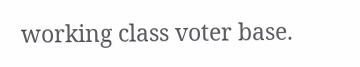working class voter base.